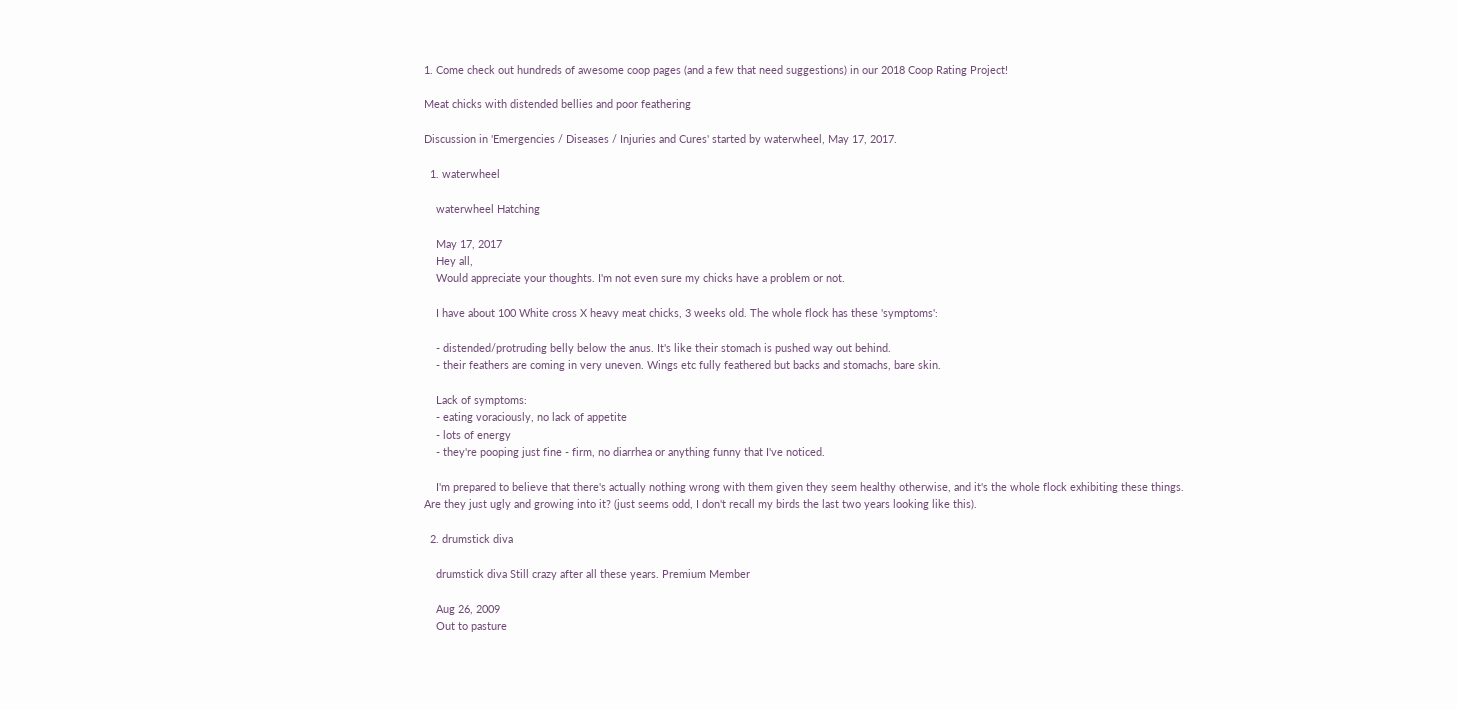1. Come check out hundreds of awesome coop pages (and a few that need suggestions) in our 2018 Coop Rating Project!

Meat chicks with distended bellies and poor feathering

Discussion in 'Emergencies / Diseases / Injuries and Cures' started by waterwheel, May 17, 2017.

  1. waterwheel

    waterwheel Hatching

    May 17, 2017
    Hey all,
    Would appreciate your thoughts. I'm not even sure my chicks have a problem or not.

    I have about 100 White cross X heavy meat chicks, 3 weeks old. The whole flock has these 'symptoms':

    - distended/protruding belly below the anus. It's like their stomach is pushed way out behind.
    - their feathers are coming in very uneven. Wings etc fully feathered but backs and stomachs, bare skin.

    Lack of symptoms:
    - eating voraciously, no lack of appetite
    - lots of energy
    - they're pooping just fine - firm, no diarrhea or anything funny that I've noticed.

    I'm prepared to believe that there's actually nothing wrong with them given they seem healthy otherwise, and it's the whole flock exhibiting these things. Are they just ugly and growing into it? (just seems odd, I don't recall my birds the last two years looking like this).

  2. drumstick diva

    drumstick diva Still crazy after all these years. Premium Member

    Aug 26, 2009
    Out to pasture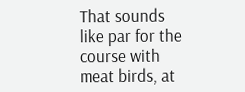That sounds like par for the course with meat birds, at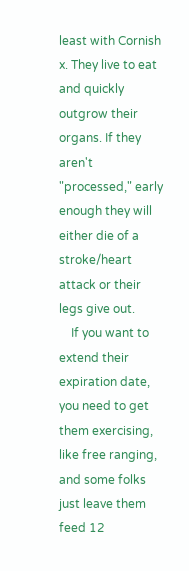least with Cornish x. They live to eat and quickly outgrow their organs. If they aren't "processed," early enough they will either die of a stroke/heart attack or their legs give out.
    If you want to extend their expiration date, you need to get them exercising, like free ranging, and some folks just leave them feed 12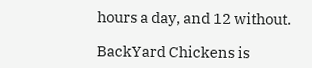hours a day, and 12 without.

BackYard Chickens is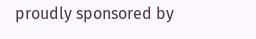proudly sponsored by